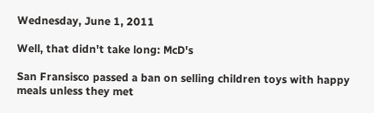Wednesday, June 1, 2011

Well, that didn't take long: McD's

San Fransisco passed a ban on selling children toys with happy meals unless they met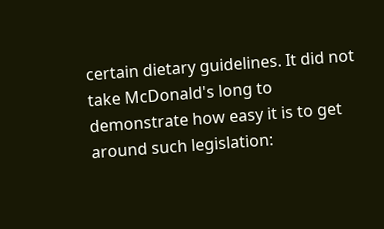certain dietary guidelines. It did not take McDonald's long to demonstrate how easy it is to get around such legislation: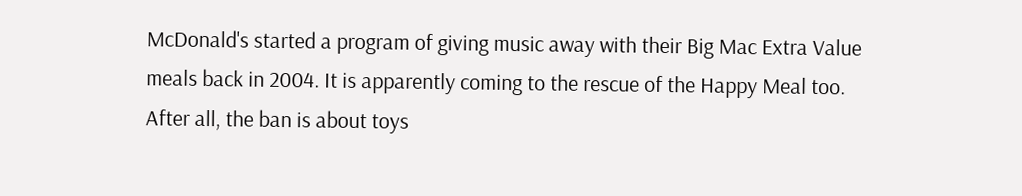McDonald's started a program of giving music away with their Big Mac Extra Value meals back in 2004. It is apparently coming to the rescue of the Happy Meal too. After all, the ban is about toys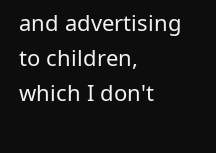and advertising to children, which I don't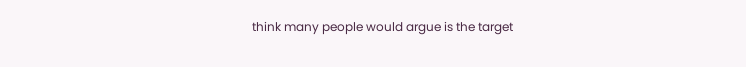think many people would argue is the target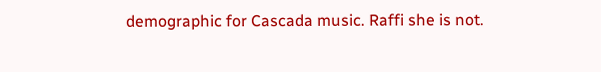demographic for Cascada music. Raffi she is not.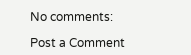No comments:

Post a Comment